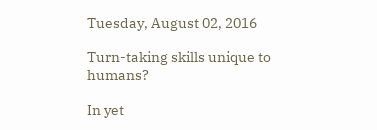Tuesday, August 02, 2016

Turn-taking skills unique to humans?

In yet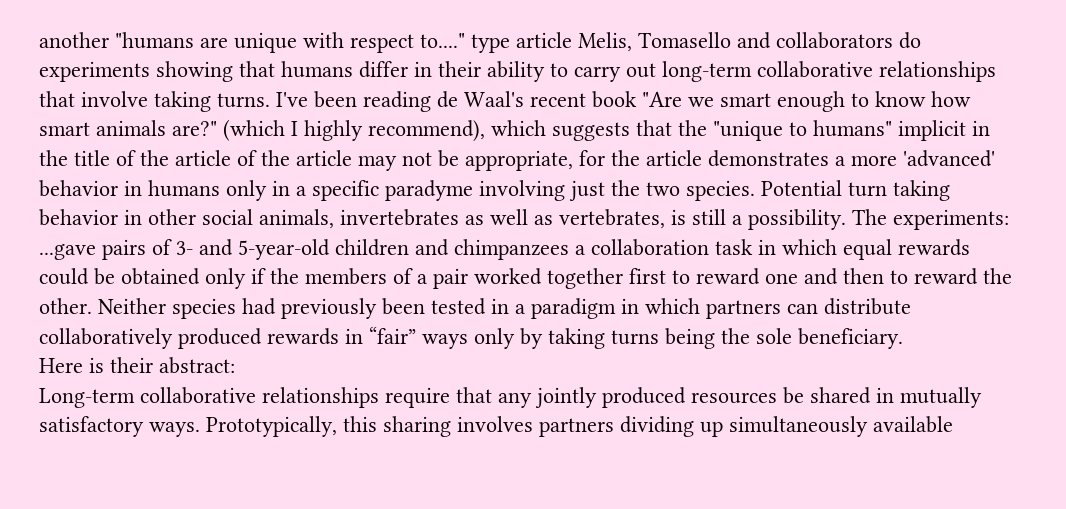another "humans are unique with respect to...." type article Melis, Tomasello and collaborators do experiments showing that humans differ in their ability to carry out long-term collaborative relationships that involve taking turns. I've been reading de Waal's recent book "Are we smart enough to know how smart animals are?" (which I highly recommend), which suggests that the "unique to humans" implicit in the title of the article of the article may not be appropriate, for the article demonstrates a more 'advanced' behavior in humans only in a specific paradyme involving just the two species. Potential turn taking behavior in other social animals, invertebrates as well as vertebrates, is still a possibility. The experiments:
...gave pairs of 3- and 5-year-old children and chimpanzees a collaboration task in which equal rewards could be obtained only if the members of a pair worked together first to reward one and then to reward the other. Neither species had previously been tested in a paradigm in which partners can distribute collaboratively produced rewards in “fair” ways only by taking turns being the sole beneficiary.
Here is their abstract:
Long-term collaborative relationships require that any jointly produced resources be shared in mutually satisfactory ways. Prototypically, this sharing involves partners dividing up simultaneously available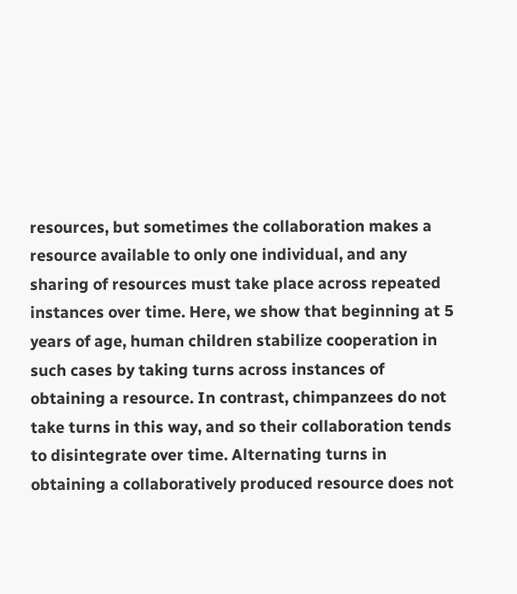resources, but sometimes the collaboration makes a resource available to only one individual, and any sharing of resources must take place across repeated instances over time. Here, we show that beginning at 5 years of age, human children stabilize cooperation in such cases by taking turns across instances of obtaining a resource. In contrast, chimpanzees do not take turns in this way, and so their collaboration tends to disintegrate over time. Alternating turns in obtaining a collaboratively produced resource does not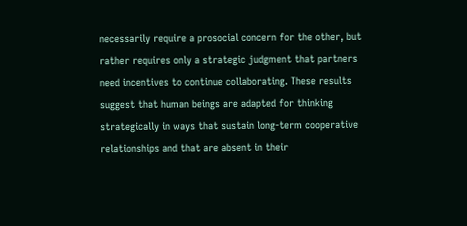necessarily require a prosocial concern for the other, but rather requires only a strategic judgment that partners need incentives to continue collaborating. These results suggest that human beings are adapted for thinking strategically in ways that sustain long-term cooperative relationships and that are absent in their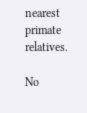nearest primate relatives.

No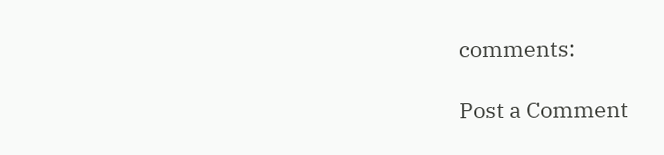comments:

Post a Comment